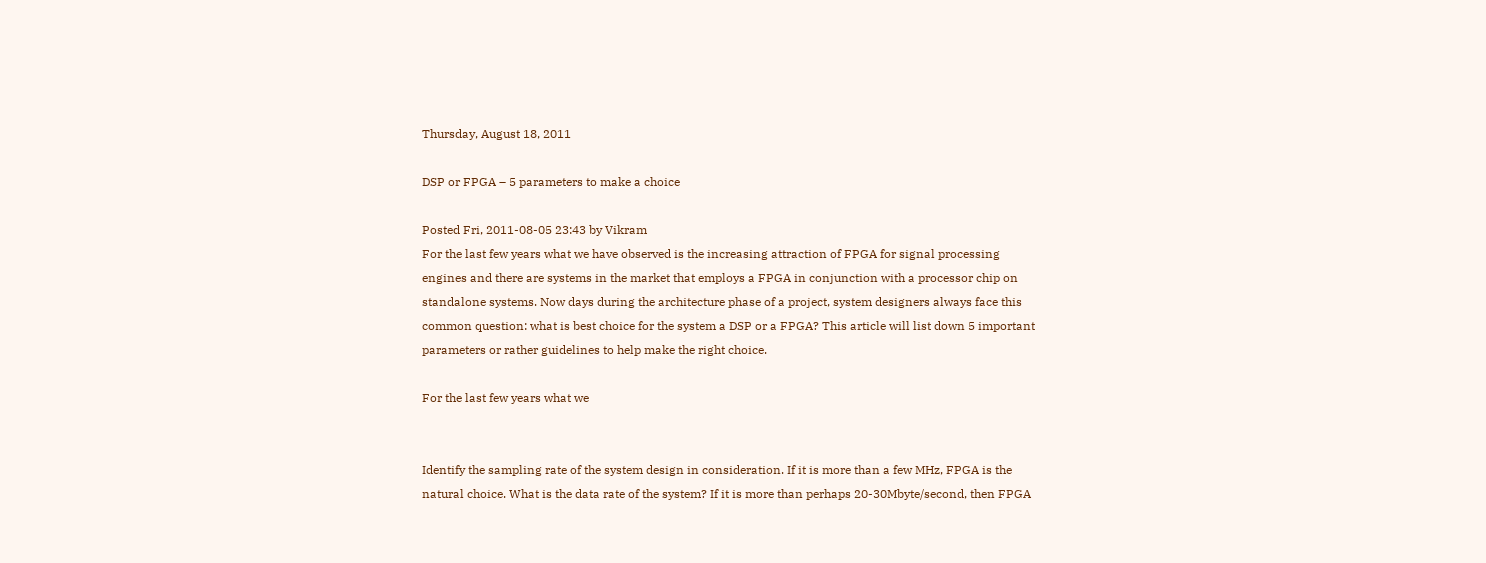Thursday, August 18, 2011

DSP or FPGA – 5 parameters to make a choice

Posted Fri, 2011-08-05 23:43 by Vikram
For the last few years what we have observed is the increasing attraction of FPGA for signal processing engines and there are systems in the market that employs a FPGA in conjunction with a processor chip on standalone systems. Now days during the architecture phase of a project, system designers always face this common question: what is best choice for the system a DSP or a FPGA? This article will list down 5 important parameters or rather guidelines to help make the right choice.

For the last few years what we


Identify the sampling rate of the system design in consideration. If it is more than a few MHz, FPGA is the natural choice. What is the data rate of the system? If it is more than perhaps 20-30Mbyte/second, then FPGA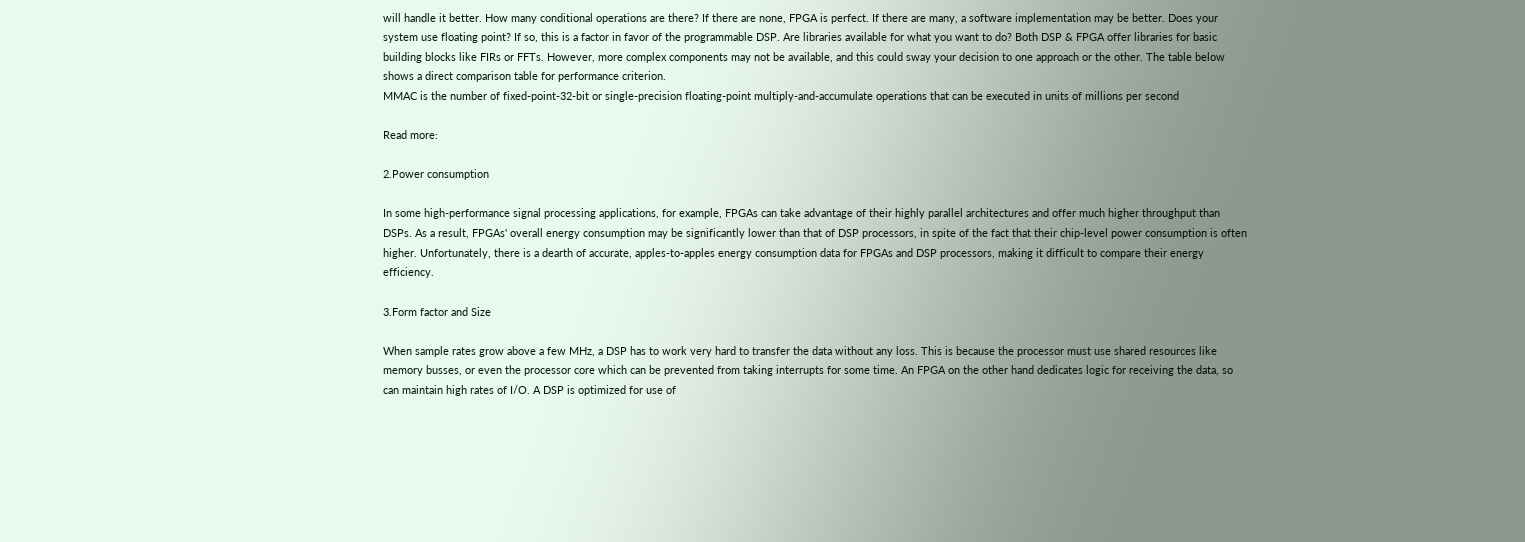will handle it better. How many conditional operations are there? If there are none, FPGA is perfect. If there are many, a software implementation may be better. Does your system use floating point? If so, this is a factor in favor of the programmable DSP. Are libraries available for what you want to do? Both DSP & FPGA offer libraries for basic building blocks like FIRs or FFTs. However, more complex components may not be available, and this could sway your decision to one approach or the other. The table below shows a direct comparison table for performance criterion.
MMAC is the number of fixed-point-32-bit or single-precision floating-point multiply-and-accumulate operations that can be executed in units of millions per second

Read more:

2.Power consumption

In some high-performance signal processing applications, for example, FPGAs can take advantage of their highly parallel architectures and offer much higher throughput than DSPs. As a result, FPGAs' overall energy consumption may be significantly lower than that of DSP processors, in spite of the fact that their chip-level power consumption is often higher. Unfortunately, there is a dearth of accurate, apples-to-apples energy consumption data for FPGAs and DSP processors, making it difficult to compare their energy efficiency.

3.Form factor and Size

When sample rates grow above a few MHz, a DSP has to work very hard to transfer the data without any loss. This is because the processor must use shared resources like memory busses, or even the processor core which can be prevented from taking interrupts for some time. An FPGA on the other hand dedicates logic for receiving the data, so can maintain high rates of I/O. A DSP is optimized for use of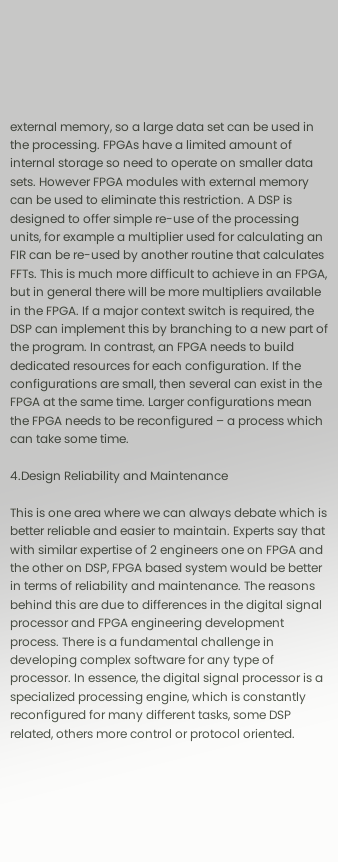external memory, so a large data set can be used in the processing. FPGAs have a limited amount of internal storage so need to operate on smaller data sets. However FPGA modules with external memory can be used to eliminate this restriction. A DSP is designed to offer simple re-use of the processing units, for example a multiplier used for calculating an FIR can be re-used by another routine that calculates FFTs. This is much more difficult to achieve in an FPGA, but in general there will be more multipliers available in the FPGA. If a major context switch is required, the DSP can implement this by branching to a new part of the program. In contrast, an FPGA needs to build dedicated resources for each configuration. If the configurations are small, then several can exist in the FPGA at the same time. Larger configurations mean the FPGA needs to be reconfigured – a process which can take some time.

4.Design Reliability and Maintenance

This is one area where we can always debate which is better reliable and easier to maintain. Experts say that with similar expertise of 2 engineers one on FPGA and the other on DSP, FPGA based system would be better in terms of reliability and maintenance. The reasons behind this are due to differences in the digital signal processor and FPGA engineering development process. There is a fundamental challenge in developing complex software for any type of processor. In essence, the digital signal processor is a specialized processing engine, which is constantly reconfigured for many different tasks, some DSP related, others more control or protocol oriented.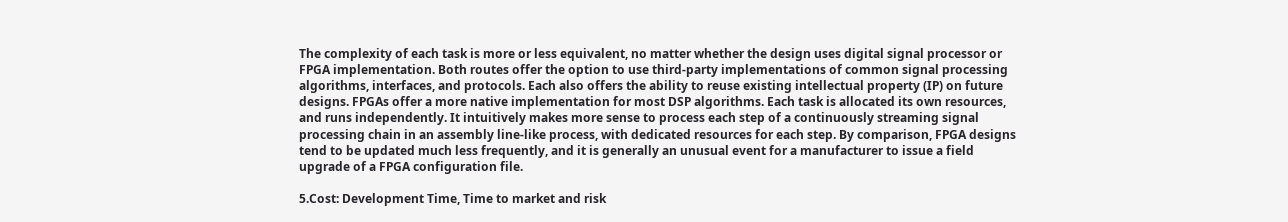The complexity of each task is more or less equivalent, no matter whether the design uses digital signal processor or FPGA implementation. Both routes offer the option to use third-party implementations of common signal processing algorithms, interfaces, and protocols. Each also offers the ability to reuse existing intellectual property (IP) on future designs. FPGAs offer a more native implementation for most DSP algorithms. Each task is allocated its own resources, and runs independently. It intuitively makes more sense to process each step of a continuously streaming signal processing chain in an assembly line-like process, with dedicated resources for each step. By comparison, FPGA designs tend to be updated much less frequently, and it is generally an unusual event for a manufacturer to issue a field upgrade of a FPGA configuration file.

5.Cost: Development Time, Time to market and risk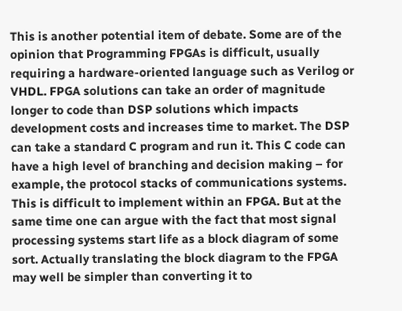This is another potential item of debate. Some are of the opinion that Programming FPGAs is difficult, usually requiring a hardware-oriented language such as Verilog or VHDL. FPGA solutions can take an order of magnitude longer to code than DSP solutions which impacts development costs and increases time to market. The DSP can take a standard C program and run it. This C code can have a high level of branching and decision making – for example, the protocol stacks of communications systems. This is difficult to implement within an FPGA. But at the same time one can argue with the fact that most signal processing systems start life as a block diagram of some sort. Actually translating the block diagram to the FPGA may well be simpler than converting it to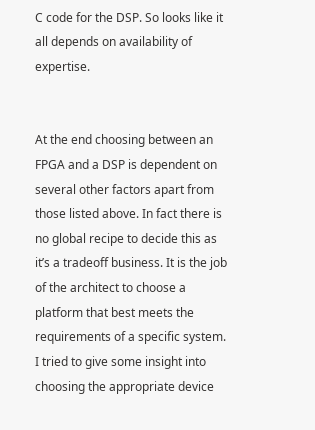C code for the DSP. So looks like it all depends on availability of expertise.


At the end choosing between an FPGA and a DSP is dependent on several other factors apart from those listed above. In fact there is no global recipe to decide this as it’s a tradeoff business. It is the job of the architect to choose a platform that best meets the requirements of a specific system. I tried to give some insight into choosing the appropriate device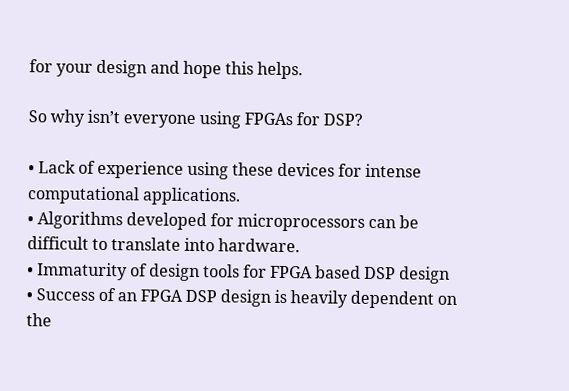for your design and hope this helps.

So why isn’t everyone using FPGAs for DSP?

• Lack of experience using these devices for intense computational applications.
• Algorithms developed for microprocessors can be difficult to translate into hardware.
• Immaturity of design tools for FPGA based DSP design
• Success of an FPGA DSP design is heavily dependent on the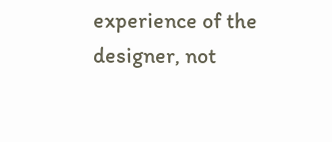experience of the designer, not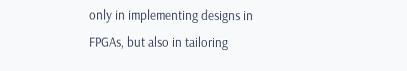only in implementing designs in FPGAs, but also in tailoring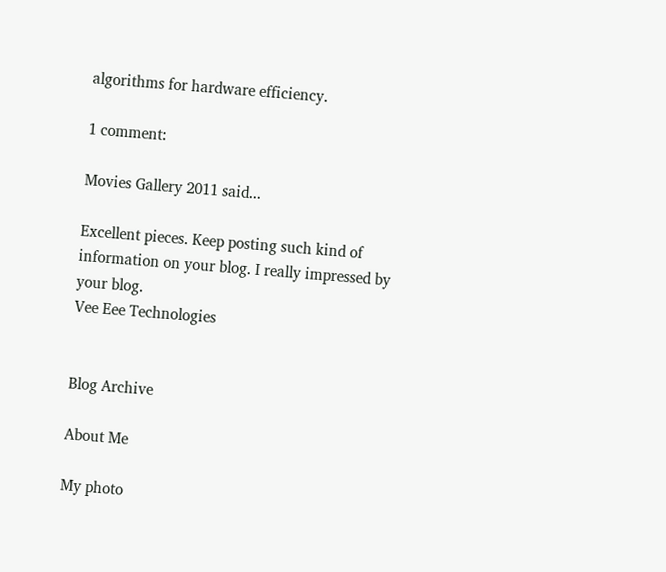algorithms for hardware efficiency.

1 comment:

Movies Gallery 2011 said...

Excellent pieces. Keep posting such kind of information on your blog. I really impressed by your blog.
Vee Eee Technologies


Blog Archive

About Me

My photo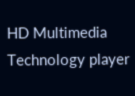HD Multimedia Technology player